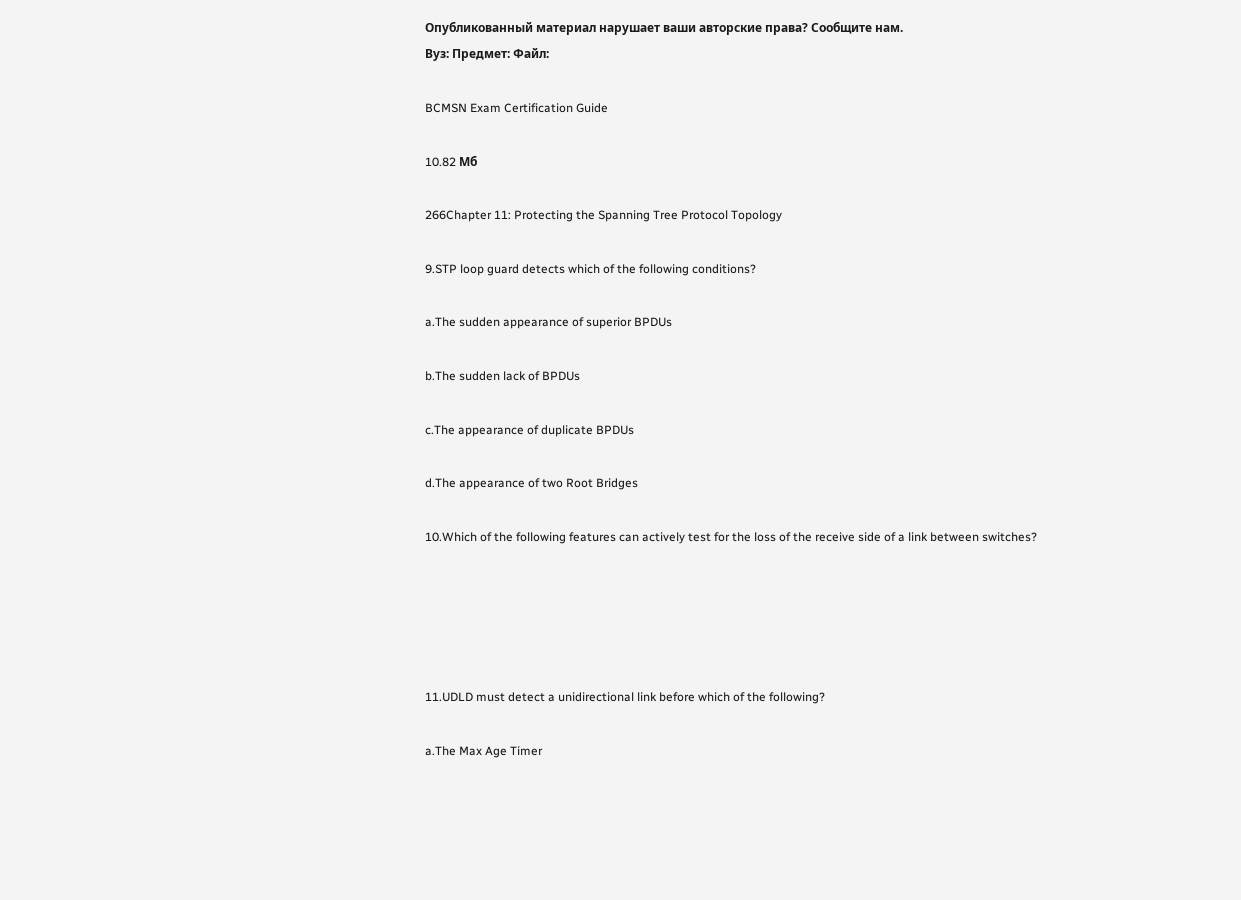Опубликованный материал нарушает ваши авторские права? Сообщите нам.
Вуз: Предмет: Файл:

BCMSN Exam Certification Guide

10.82 Mб

266Chapter 11: Protecting the Spanning Tree Protocol Topology

9.STP loop guard detects which of the following conditions?

a.The sudden appearance of superior BPDUs

b.The sudden lack of BPDUs

c.The appearance of duplicate BPDUs

d.The appearance of two Root Bridges

10.Which of the following features can actively test for the loss of the receive side of a link between switches?





11.UDLD must detect a unidirectional link before which of the following?

a.The Max Age Timer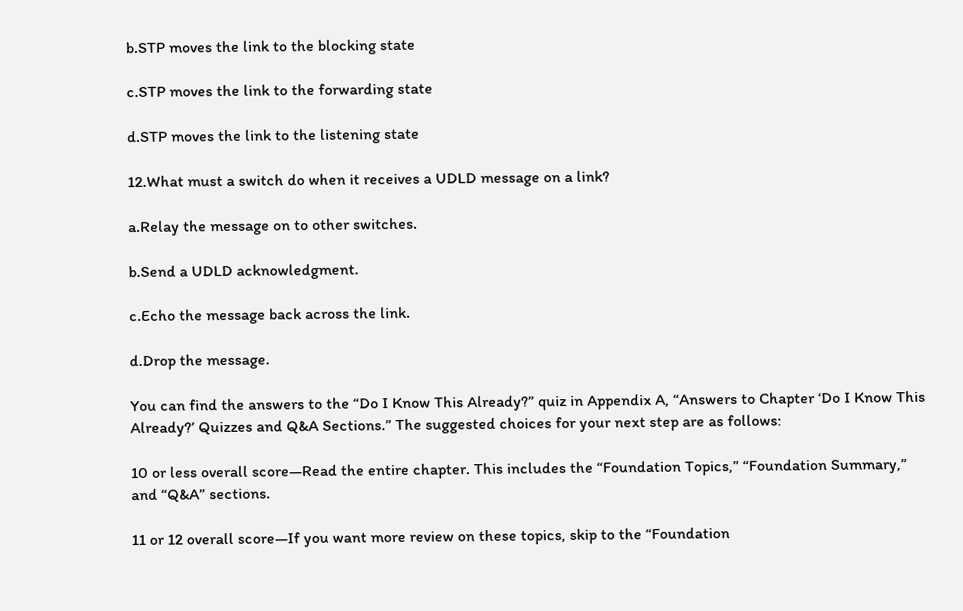b.STP moves the link to the blocking state

c.STP moves the link to the forwarding state

d.STP moves the link to the listening state

12.What must a switch do when it receives a UDLD message on a link?

a.Relay the message on to other switches.

b.Send a UDLD acknowledgment.

c.Echo the message back across the link.

d.Drop the message.

You can find the answers to the “Do I Know This Already?” quiz in Appendix A, “Answers to Chapter ‘Do I Know This Already?’ Quizzes and Q&A Sections.” The suggested choices for your next step are as follows:

10 or less overall score—Read the entire chapter. This includes the “Foundation Topics,” “Foundation Summary,” and “Q&A” sections.

11 or 12 overall score—If you want more review on these topics, skip to the “Foundation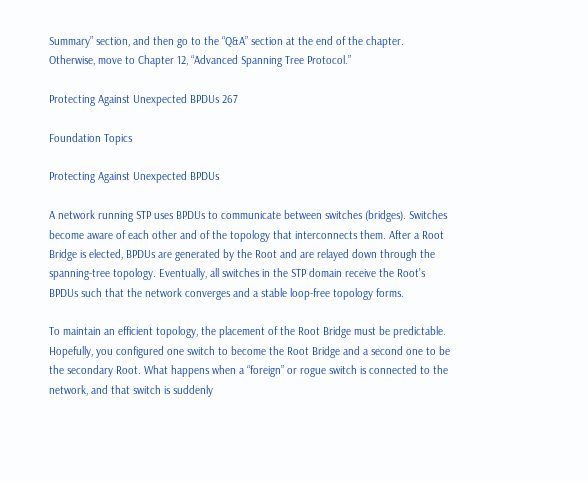Summary” section, and then go to the “Q&A” section at the end of the chapter. Otherwise, move to Chapter 12, “Advanced Spanning Tree Protocol.”

Protecting Against Unexpected BPDUs 267

Foundation Topics

Protecting Against Unexpected BPDUs

A network running STP uses BPDUs to communicate between switches (bridges). Switches become aware of each other and of the topology that interconnects them. After a Root Bridge is elected, BPDUs are generated by the Root and are relayed down through the spanning-tree topology. Eventually, all switches in the STP domain receive the Root’s BPDUs such that the network converges and a stable loop-free topology forms.

To maintain an efficient topology, the placement of the Root Bridge must be predictable. Hopefully, you configured one switch to become the Root Bridge and a second one to be the secondary Root. What happens when a “foreign” or rogue switch is connected to the network, and that switch is suddenly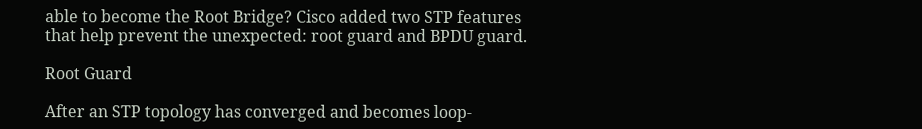able to become the Root Bridge? Cisco added two STP features that help prevent the unexpected: root guard and BPDU guard.

Root Guard

After an STP topology has converged and becomes loop-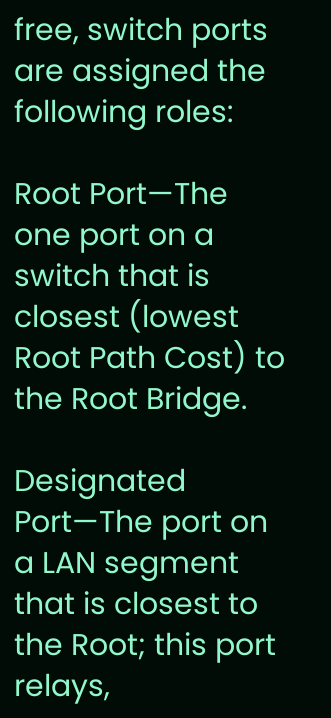free, switch ports are assigned the following roles:

Root Port—The one port on a switch that is closest (lowest Root Path Cost) to the Root Bridge.

Designated Port—The port on a LAN segment that is closest to the Root; this port relays,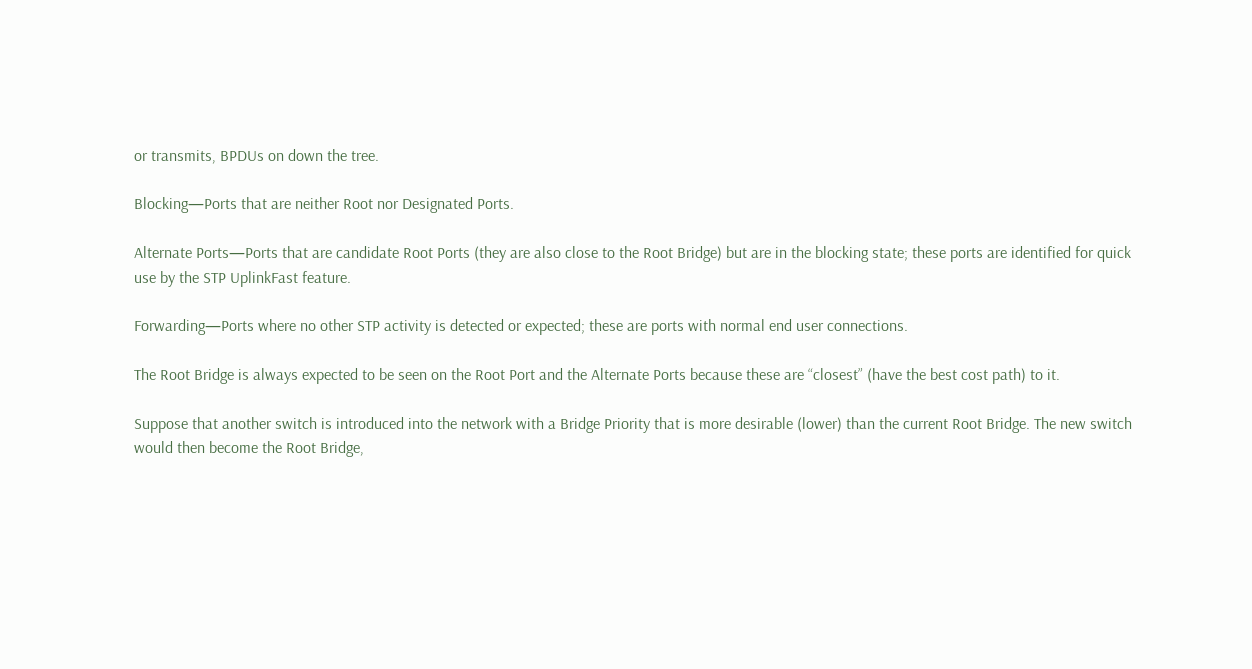or transmits, BPDUs on down the tree.

Blocking—Ports that are neither Root nor Designated Ports.

Alternate Ports—Ports that are candidate Root Ports (they are also close to the Root Bridge) but are in the blocking state; these ports are identified for quick use by the STP UplinkFast feature.

Forwarding—Ports where no other STP activity is detected or expected; these are ports with normal end user connections.

The Root Bridge is always expected to be seen on the Root Port and the Alternate Ports because these are “closest” (have the best cost path) to it.

Suppose that another switch is introduced into the network with a Bridge Priority that is more desirable (lower) than the current Root Bridge. The new switch would then become the Root Bridge,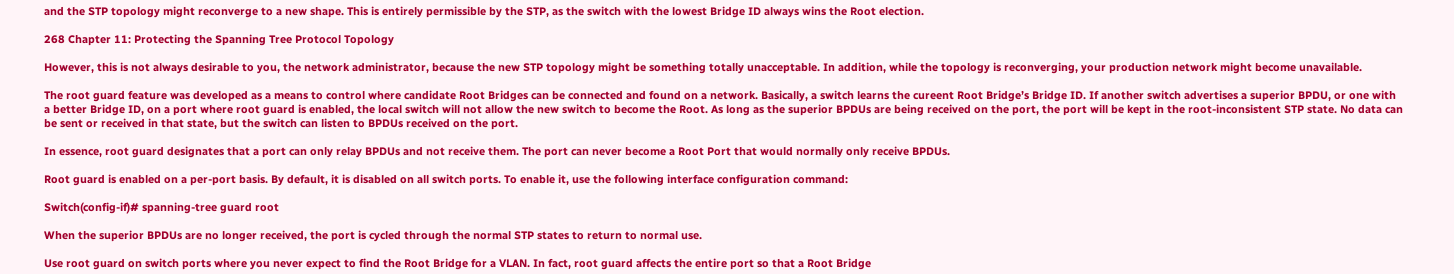and the STP topology might reconverge to a new shape. This is entirely permissible by the STP, as the switch with the lowest Bridge ID always wins the Root election.

268 Chapter 11: Protecting the Spanning Tree Protocol Topology

However, this is not always desirable to you, the network administrator, because the new STP topology might be something totally unacceptable. In addition, while the topology is reconverging, your production network might become unavailable.

The root guard feature was developed as a means to control where candidate Root Bridges can be connected and found on a network. Basically, a switch learns the cureent Root Bridge’s Bridge ID. If another switch advertises a superior BPDU, or one with a better Bridge ID, on a port where root guard is enabled, the local switch will not allow the new switch to become the Root. As long as the superior BPDUs are being received on the port, the port will be kept in the root-inconsistent STP state. No data can be sent or received in that state, but the switch can listen to BPDUs received on the port.

In essence, root guard designates that a port can only relay BPDUs and not receive them. The port can never become a Root Port that would normally only receive BPDUs.

Root guard is enabled on a per-port basis. By default, it is disabled on all switch ports. To enable it, use the following interface configuration command:

Switch(config-if)# spanning-tree guard root

When the superior BPDUs are no longer received, the port is cycled through the normal STP states to return to normal use.

Use root guard on switch ports where you never expect to find the Root Bridge for a VLAN. In fact, root guard affects the entire port so that a Root Bridge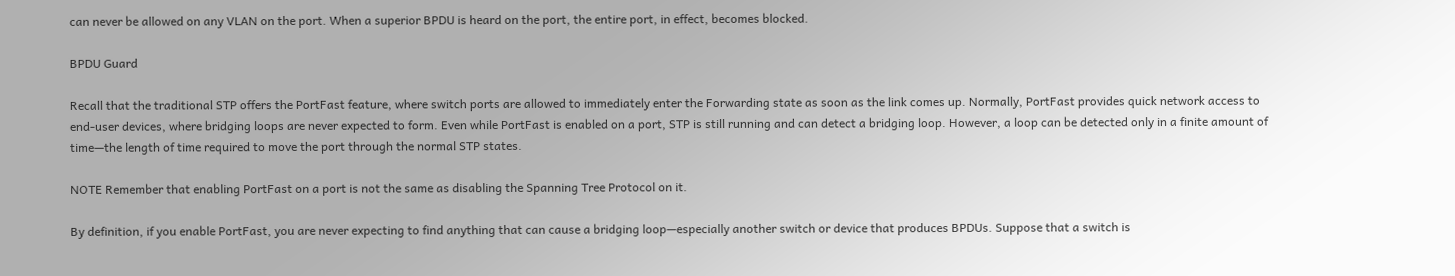can never be allowed on any VLAN on the port. When a superior BPDU is heard on the port, the entire port, in effect, becomes blocked.

BPDU Guard

Recall that the traditional STP offers the PortFast feature, where switch ports are allowed to immediately enter the Forwarding state as soon as the link comes up. Normally, PortFast provides quick network access to end-user devices, where bridging loops are never expected to form. Even while PortFast is enabled on a port, STP is still running and can detect a bridging loop. However, a loop can be detected only in a finite amount of time—the length of time required to move the port through the normal STP states.

NOTE Remember that enabling PortFast on a port is not the same as disabling the Spanning Tree Protocol on it.

By definition, if you enable PortFast, you are never expecting to find anything that can cause a bridging loop—especially another switch or device that produces BPDUs. Suppose that a switch is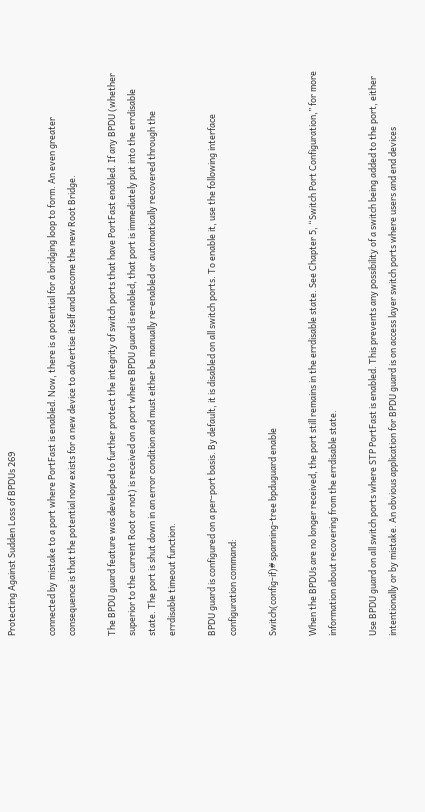Protecting Against Sudden Loss of BPDUs 269

connected by mistake to a port where PortFast is enabled. Now, there is a potential for a bridging loop to form. An even greater consequence is that the potential now exists for a new device to advertise itself and become the new Root Bridge.

The BPDU guard feature was developed to further protect the integrity of switch ports that have PortFast enabled. If any BPDU (whether superior to the current Root or not) is received on a port where BPDU guard is enabled, that port is immediately put into the errdisable state. The port is shut down in an error condition and must either be manually re-enabled or automatically recovered through the errdisable timeout function.

BPDU guard is configured on a per-port basis. By default, it is disabled on all switch ports. To enable it, use the following interface configuration command:

Switch(config-if)# spanning-tree bpduguard enable

When the BPDUs are no longer received, the port still remains in the errdisable state. See Chapter 5, “Switch Port Configuration,” for more information about recovering from the errdisable state.

Use BPDU guard on all switch ports where STP PortFast is enabled. This prevents any possibility of a switch being added to the port, either intentionally or by mistake. An obvious application for BPDU guard is on access layer switch ports where users and end devices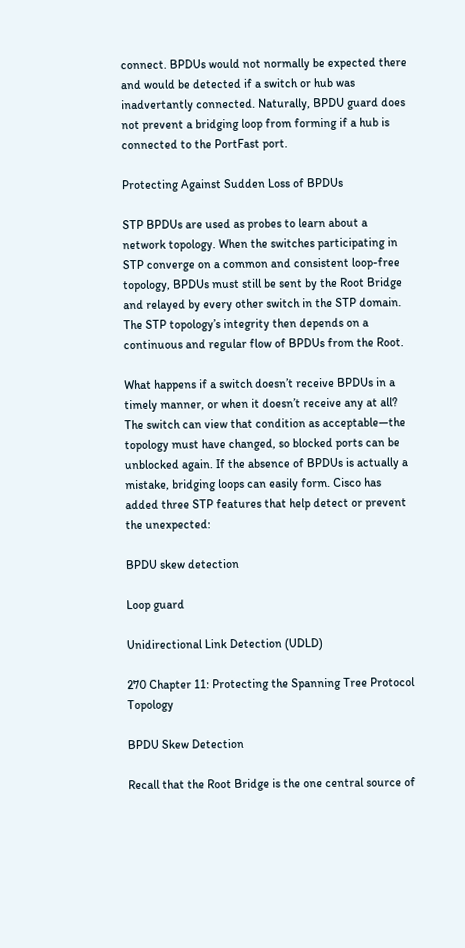connect. BPDUs would not normally be expected there and would be detected if a switch or hub was inadvertantly connected. Naturally, BPDU guard does not prevent a bridging loop from forming if a hub is connected to the PortFast port.

Protecting Against Sudden Loss of BPDUs

STP BPDUs are used as probes to learn about a network topology. When the switches participating in STP converge on a common and consistent loop-free topology, BPDUs must still be sent by the Root Bridge and relayed by every other switch in the STP domain. The STP topology’s integrity then depends on a continuous and regular flow of BPDUs from the Root.

What happens if a switch doesn’t receive BPDUs in a timely manner, or when it doesn’t receive any at all? The switch can view that condition as acceptable—the topology must have changed, so blocked ports can be unblocked again. If the absence of BPDUs is actually a mistake, bridging loops can easily form. Cisco has added three STP features that help detect or prevent the unexpected:

BPDU skew detection

Loop guard

Unidirectional Link Detection (UDLD)

270 Chapter 11: Protecting the Spanning Tree Protocol Topology

BPDU Skew Detection

Recall that the Root Bridge is the one central source of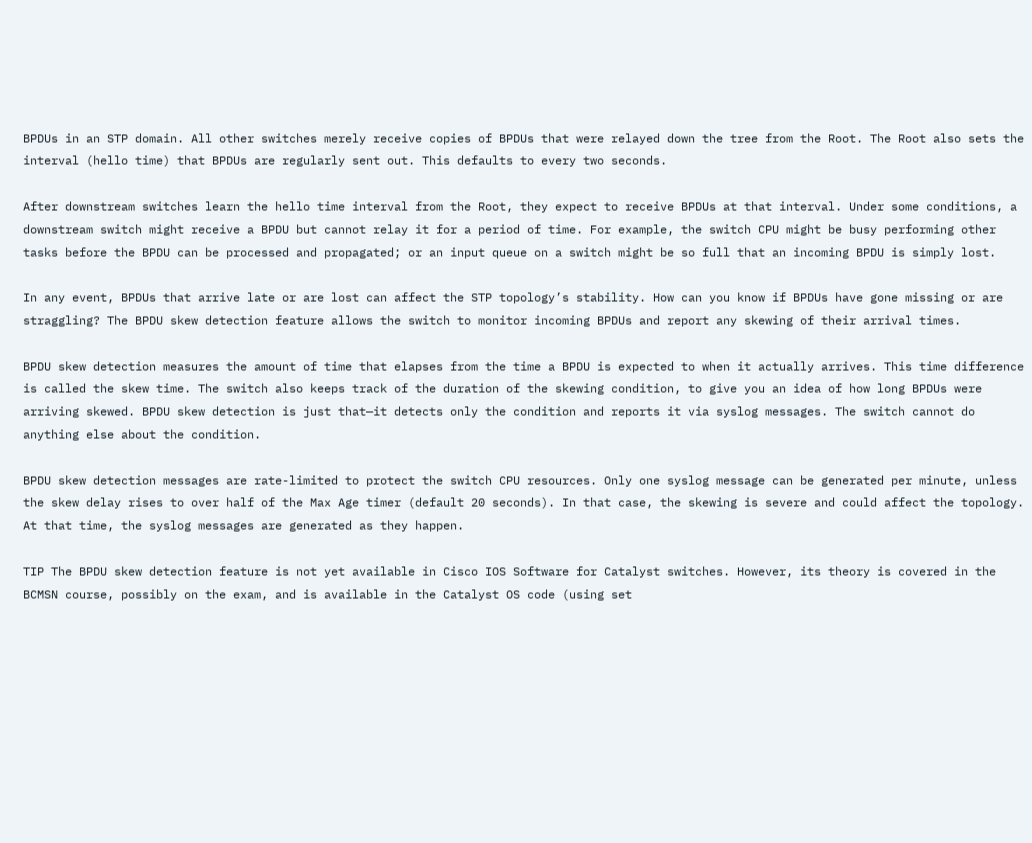BPDUs in an STP domain. All other switches merely receive copies of BPDUs that were relayed down the tree from the Root. The Root also sets the interval (hello time) that BPDUs are regularly sent out. This defaults to every two seconds.

After downstream switches learn the hello time interval from the Root, they expect to receive BPDUs at that interval. Under some conditions, a downstream switch might receive a BPDU but cannot relay it for a period of time. For example, the switch CPU might be busy performing other tasks before the BPDU can be processed and propagated; or an input queue on a switch might be so full that an incoming BPDU is simply lost.

In any event, BPDUs that arrive late or are lost can affect the STP topology’s stability. How can you know if BPDUs have gone missing or are straggling? The BPDU skew detection feature allows the switch to monitor incoming BPDUs and report any skewing of their arrival times.

BPDU skew detection measures the amount of time that elapses from the time a BPDU is expected to when it actually arrives. This time difference is called the skew time. The switch also keeps track of the duration of the skewing condition, to give you an idea of how long BPDUs were arriving skewed. BPDU skew detection is just that—it detects only the condition and reports it via syslog messages. The switch cannot do anything else about the condition.

BPDU skew detection messages are rate-limited to protect the switch CPU resources. Only one syslog message can be generated per minute, unless the skew delay rises to over half of the Max Age timer (default 20 seconds). In that case, the skewing is severe and could affect the topology. At that time, the syslog messages are generated as they happen.

TIP The BPDU skew detection feature is not yet available in Cisco IOS Software for Catalyst switches. However, its theory is covered in the BCMSN course, possibly on the exam, and is available in the Catalyst OS code (using set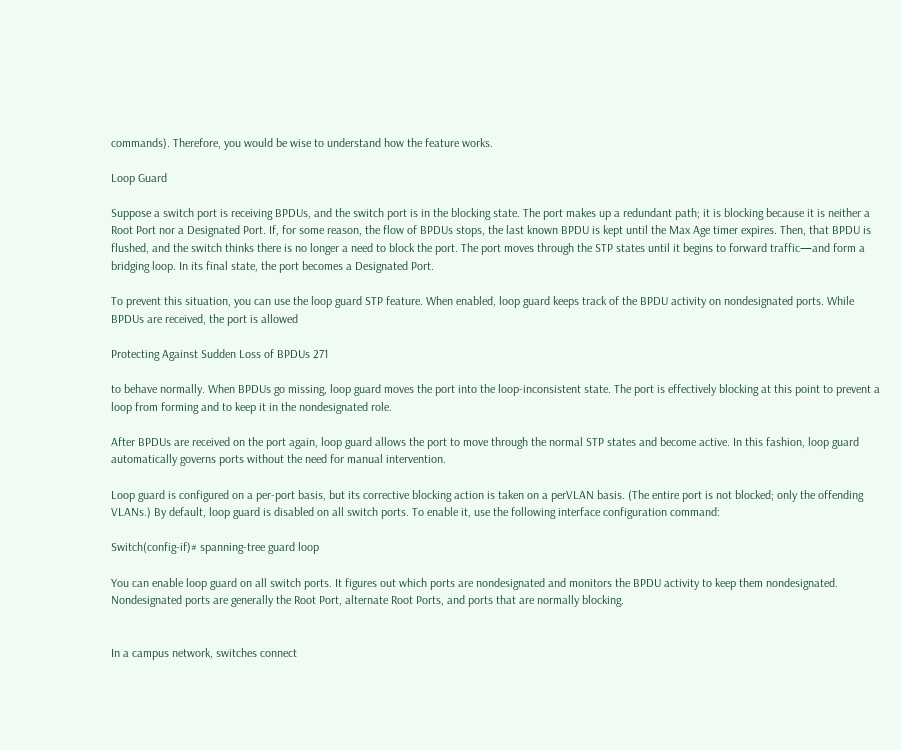commands). Therefore, you would be wise to understand how the feature works.

Loop Guard

Suppose a switch port is receiving BPDUs, and the switch port is in the blocking state. The port makes up a redundant path; it is blocking because it is neither a Root Port nor a Designated Port. If, for some reason, the flow of BPDUs stops, the last known BPDU is kept until the Max Age timer expires. Then, that BPDU is flushed, and the switch thinks there is no longer a need to block the port. The port moves through the STP states until it begins to forward traffic—and form a bridging loop. In its final state, the port becomes a Designated Port.

To prevent this situation, you can use the loop guard STP feature. When enabled, loop guard keeps track of the BPDU activity on nondesignated ports. While BPDUs are received, the port is allowed

Protecting Against Sudden Loss of BPDUs 271

to behave normally. When BPDUs go missing, loop guard moves the port into the loop-inconsistent state. The port is effectively blocking at this point to prevent a loop from forming and to keep it in the nondesignated role.

After BPDUs are received on the port again, loop guard allows the port to move through the normal STP states and become active. In this fashion, loop guard automatically governs ports without the need for manual intervention.

Loop guard is configured on a per-port basis, but its corrective blocking action is taken on a perVLAN basis. (The entire port is not blocked; only the offending VLANs.) By default, loop guard is disabled on all switch ports. To enable it, use the following interface configuration command:

Switch(config-if)# spanning-tree guard loop

You can enable loop guard on all switch ports. It figures out which ports are nondesignated and monitors the BPDU activity to keep them nondesignated. Nondesignated ports are generally the Root Port, alternate Root Ports, and ports that are normally blocking.


In a campus network, switches connect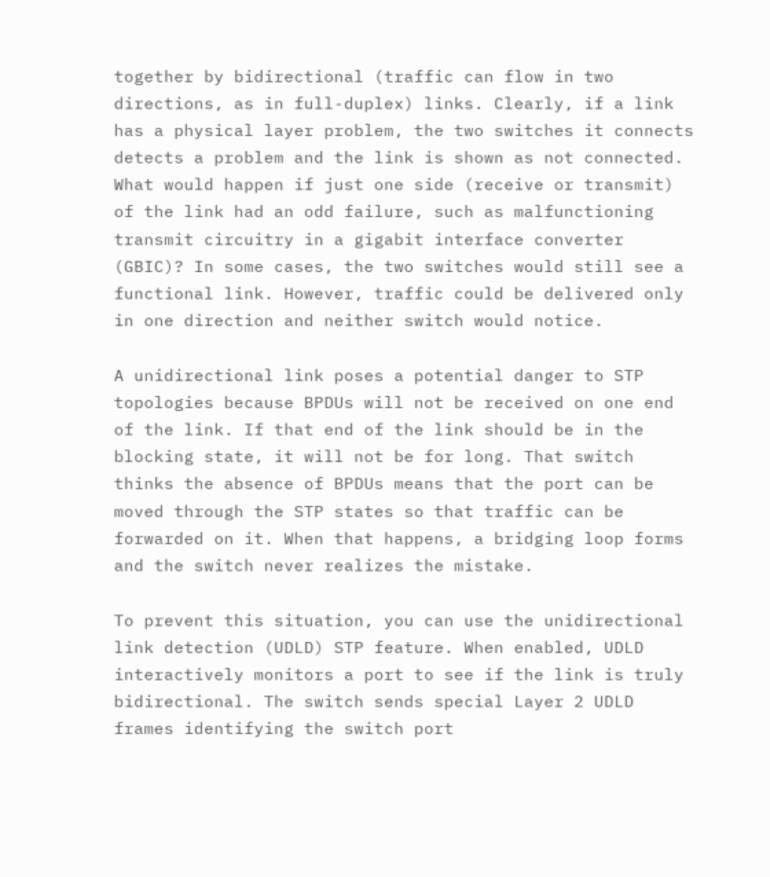together by bidirectional (traffic can flow in two directions, as in full-duplex) links. Clearly, if a link has a physical layer problem, the two switches it connects detects a problem and the link is shown as not connected. What would happen if just one side (receive or transmit) of the link had an odd failure, such as malfunctioning transmit circuitry in a gigabit interface converter (GBIC)? In some cases, the two switches would still see a functional link. However, traffic could be delivered only in one direction and neither switch would notice.

A unidirectional link poses a potential danger to STP topologies because BPDUs will not be received on one end of the link. If that end of the link should be in the blocking state, it will not be for long. That switch thinks the absence of BPDUs means that the port can be moved through the STP states so that traffic can be forwarded on it. When that happens, a bridging loop forms and the switch never realizes the mistake.

To prevent this situation, you can use the unidirectional link detection (UDLD) STP feature. When enabled, UDLD interactively monitors a port to see if the link is truly bidirectional. The switch sends special Layer 2 UDLD frames identifying the switch port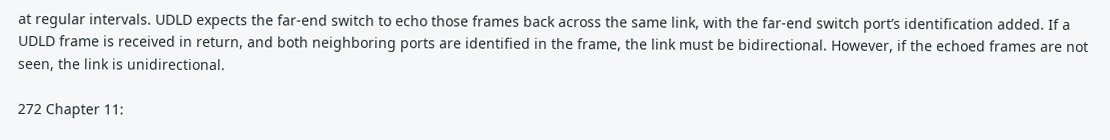at regular intervals. UDLD expects the far-end switch to echo those frames back across the same link, with the far-end switch port’s identification added. If a UDLD frame is received in return, and both neighboring ports are identified in the frame, the link must be bidirectional. However, if the echoed frames are not seen, the link is unidirectional.

272 Chapter 11: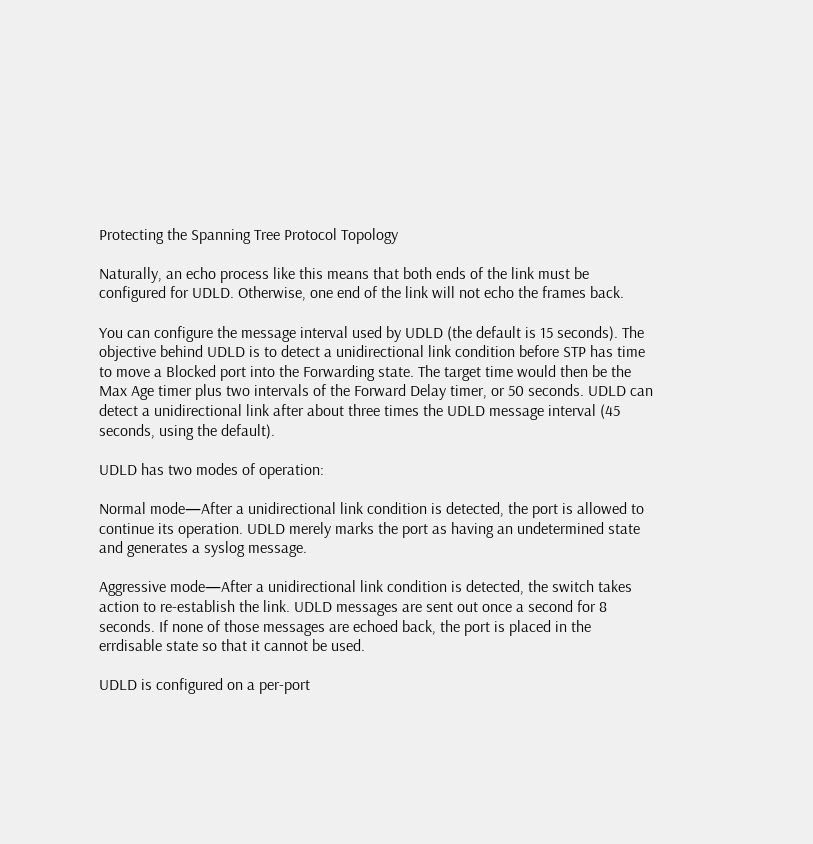Protecting the Spanning Tree Protocol Topology

Naturally, an echo process like this means that both ends of the link must be configured for UDLD. Otherwise, one end of the link will not echo the frames back.

You can configure the message interval used by UDLD (the default is 15 seconds). The objective behind UDLD is to detect a unidirectional link condition before STP has time to move a Blocked port into the Forwarding state. The target time would then be the Max Age timer plus two intervals of the Forward Delay timer, or 50 seconds. UDLD can detect a unidirectional link after about three times the UDLD message interval (45 seconds, using the default).

UDLD has two modes of operation:

Normal mode—After a unidirectional link condition is detected, the port is allowed to continue its operation. UDLD merely marks the port as having an undetermined state and generates a syslog message.

Aggressive mode—After a unidirectional link condition is detected, the switch takes action to re-establish the link. UDLD messages are sent out once a second for 8 seconds. If none of those messages are echoed back, the port is placed in the errdisable state so that it cannot be used.

UDLD is configured on a per-port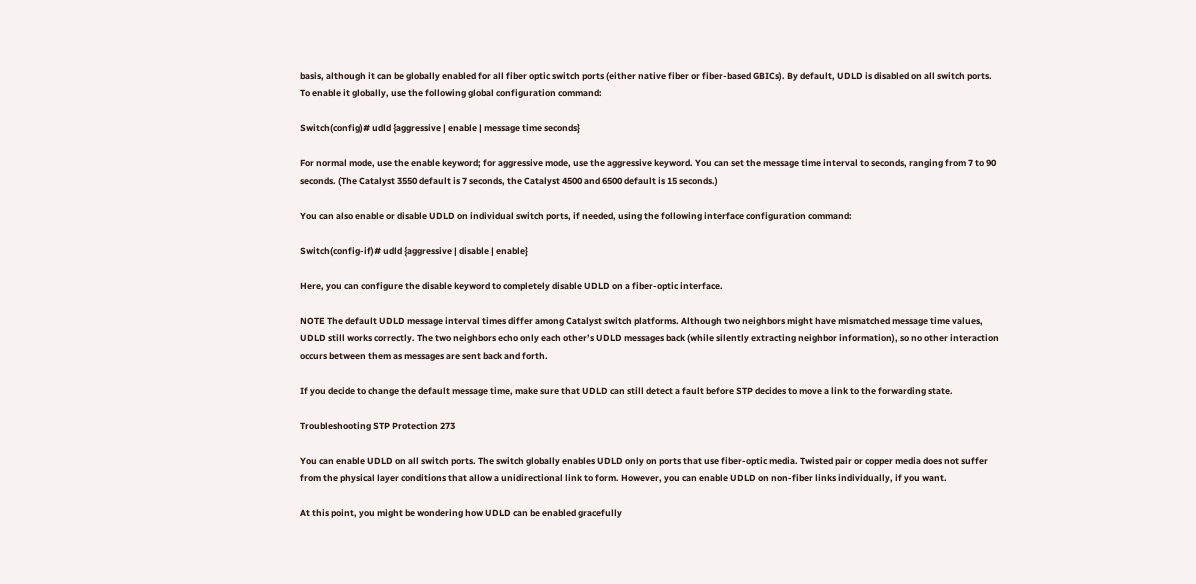basis, although it can be globally enabled for all fiber optic switch ports (either native fiber or fiber-based GBICs). By default, UDLD is disabled on all switch ports. To enable it globally, use the following global configuration command:

Switch(config)# udld {aggressive | enable | message time seconds}

For normal mode, use the enable keyword; for aggressive mode, use the aggressive keyword. You can set the message time interval to seconds, ranging from 7 to 90 seconds. (The Catalyst 3550 default is 7 seconds, the Catalyst 4500 and 6500 default is 15 seconds.)

You can also enable or disable UDLD on individual switch ports, if needed, using the following interface configuration command:

Switch(config-if)# udld {aggressive | disable | enable}

Here, you can configure the disable keyword to completely disable UDLD on a fiber-optic interface.

NOTE The default UDLD message interval times differ among Catalyst switch platforms. Although two neighbors might have mismatched message time values, UDLD still works correctly. The two neighbors echo only each other’s UDLD messages back (while silently extracting neighbor information), so no other interaction occurs between them as messages are sent back and forth.

If you decide to change the default message time, make sure that UDLD can still detect a fault before STP decides to move a link to the forwarding state.

Troubleshooting STP Protection 273

You can enable UDLD on all switch ports. The switch globally enables UDLD only on ports that use fiber-optic media. Twisted pair or copper media does not suffer from the physical layer conditions that allow a unidirectional link to form. However, you can enable UDLD on non-fiber links individually, if you want.

At this point, you might be wondering how UDLD can be enabled gracefully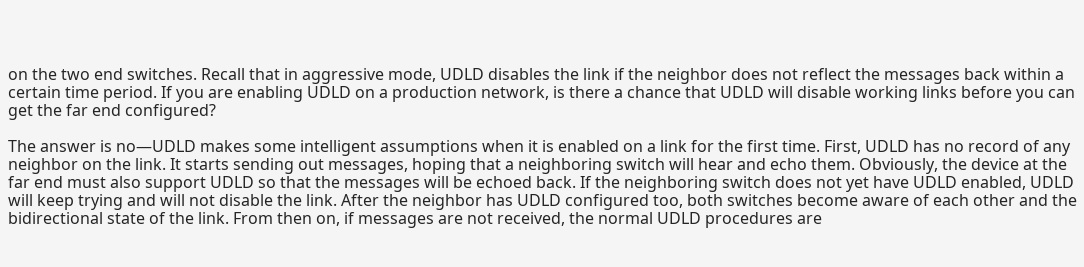on the two end switches. Recall that in aggressive mode, UDLD disables the link if the neighbor does not reflect the messages back within a certain time period. If you are enabling UDLD on a production network, is there a chance that UDLD will disable working links before you can get the far end configured?

The answer is no—UDLD makes some intelligent assumptions when it is enabled on a link for the first time. First, UDLD has no record of any neighbor on the link. It starts sending out messages, hoping that a neighboring switch will hear and echo them. Obviously, the device at the far end must also support UDLD so that the messages will be echoed back. If the neighboring switch does not yet have UDLD enabled, UDLD will keep trying and will not disable the link. After the neighbor has UDLD configured too, both switches become aware of each other and the bidirectional state of the link. From then on, if messages are not received, the normal UDLD procedures are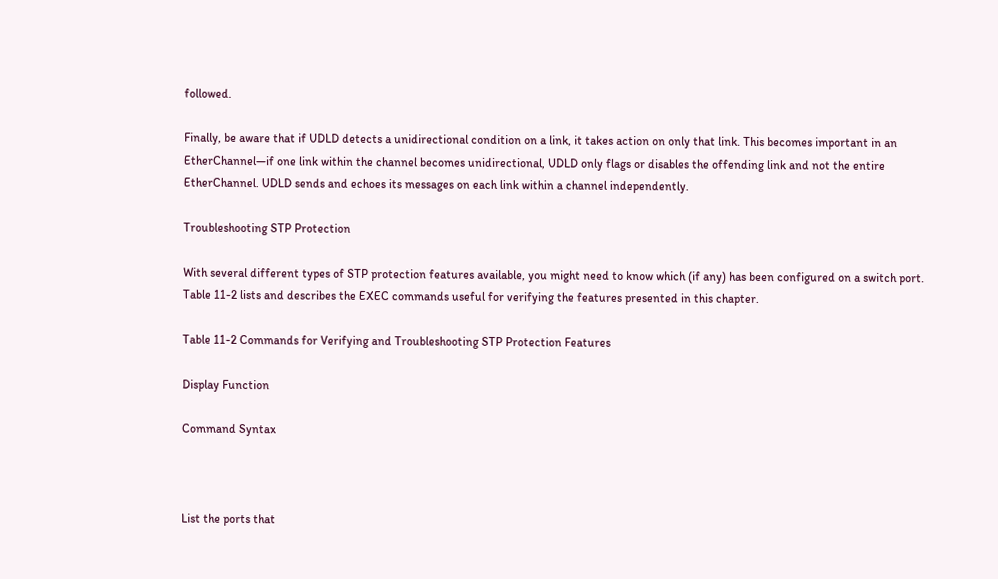followed.

Finally, be aware that if UDLD detects a unidirectional condition on a link, it takes action on only that link. This becomes important in an EtherChannel—if one link within the channel becomes unidirectional, UDLD only flags or disables the offending link and not the entire EtherChannel. UDLD sends and echoes its messages on each link within a channel independently.

Troubleshooting STP Protection

With several different types of STP protection features available, you might need to know which (if any) has been configured on a switch port. Table 11-2 lists and describes the EXEC commands useful for verifying the features presented in this chapter.

Table 11-2 Commands for Verifying and Troubleshooting STP Protection Features

Display Function

Command Syntax



List the ports that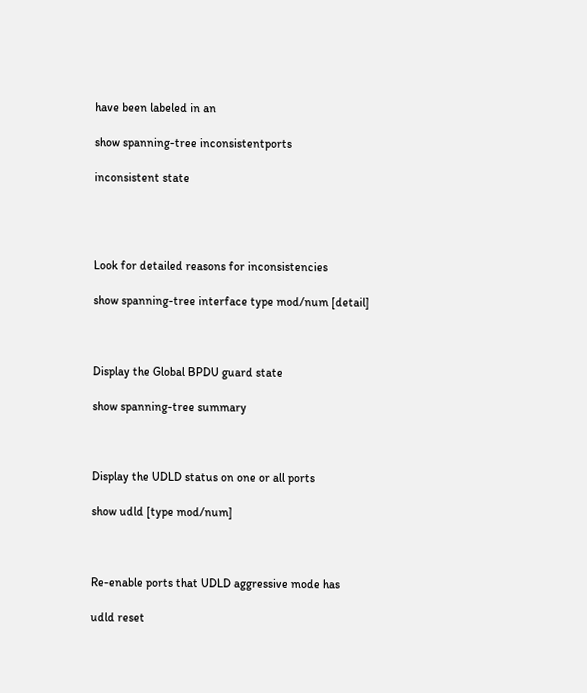have been labeled in an

show spanning-tree inconsistentports

inconsistent state




Look for detailed reasons for inconsistencies

show spanning-tree interface type mod/num [detail]



Display the Global BPDU guard state

show spanning-tree summary



Display the UDLD status on one or all ports

show udld [type mod/num]



Re-enable ports that UDLD aggressive mode has

udld reset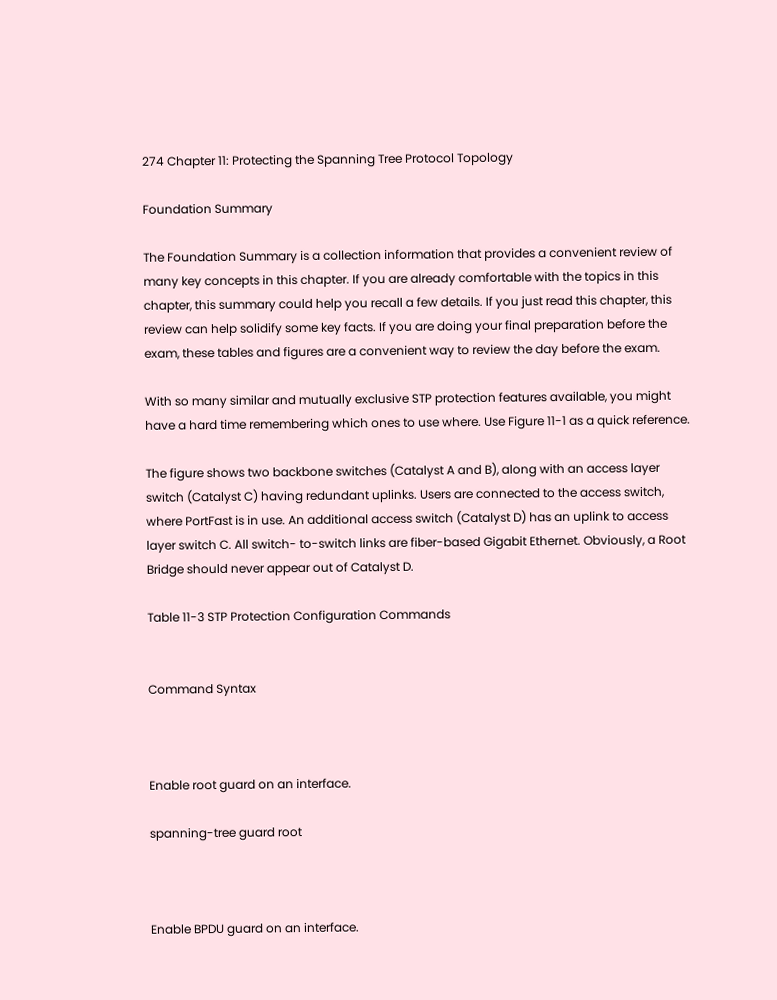274 Chapter 11: Protecting the Spanning Tree Protocol Topology

Foundation Summary

The Foundation Summary is a collection information that provides a convenient review of many key concepts in this chapter. If you are already comfortable with the topics in this chapter, this summary could help you recall a few details. If you just read this chapter, this review can help solidify some key facts. If you are doing your final preparation before the exam, these tables and figures are a convenient way to review the day before the exam.

With so many similar and mutually exclusive STP protection features available, you might have a hard time remembering which ones to use where. Use Figure 11-1 as a quick reference.

The figure shows two backbone switches (Catalyst A and B), along with an access layer switch (Catalyst C) having redundant uplinks. Users are connected to the access switch, where PortFast is in use. An additional access switch (Catalyst D) has an uplink to access layer switch C. All switch- to-switch links are fiber-based Gigabit Ethernet. Obviously, a Root Bridge should never appear out of Catalyst D.

Table 11-3 STP Protection Configuration Commands


Command Syntax



Enable root guard on an interface.

spanning-tree guard root



Enable BPDU guard on an interface.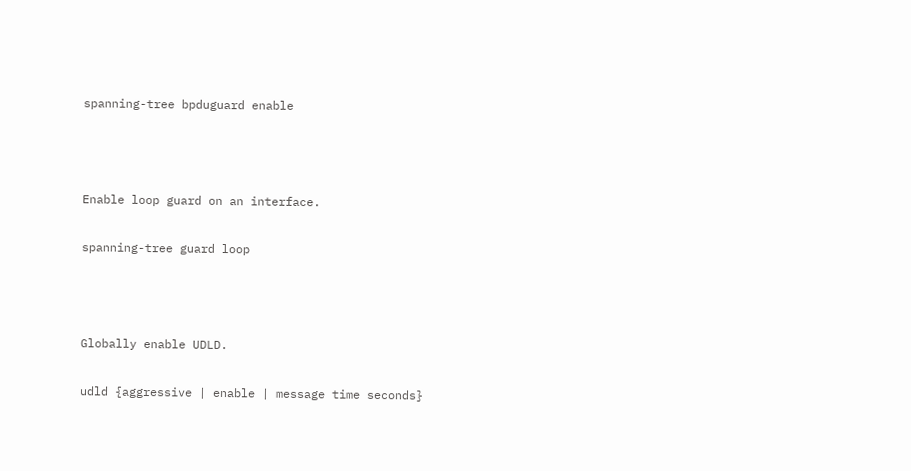spanning-tree bpduguard enable



Enable loop guard on an interface.

spanning-tree guard loop



Globally enable UDLD.

udld {aggressive | enable | message time seconds}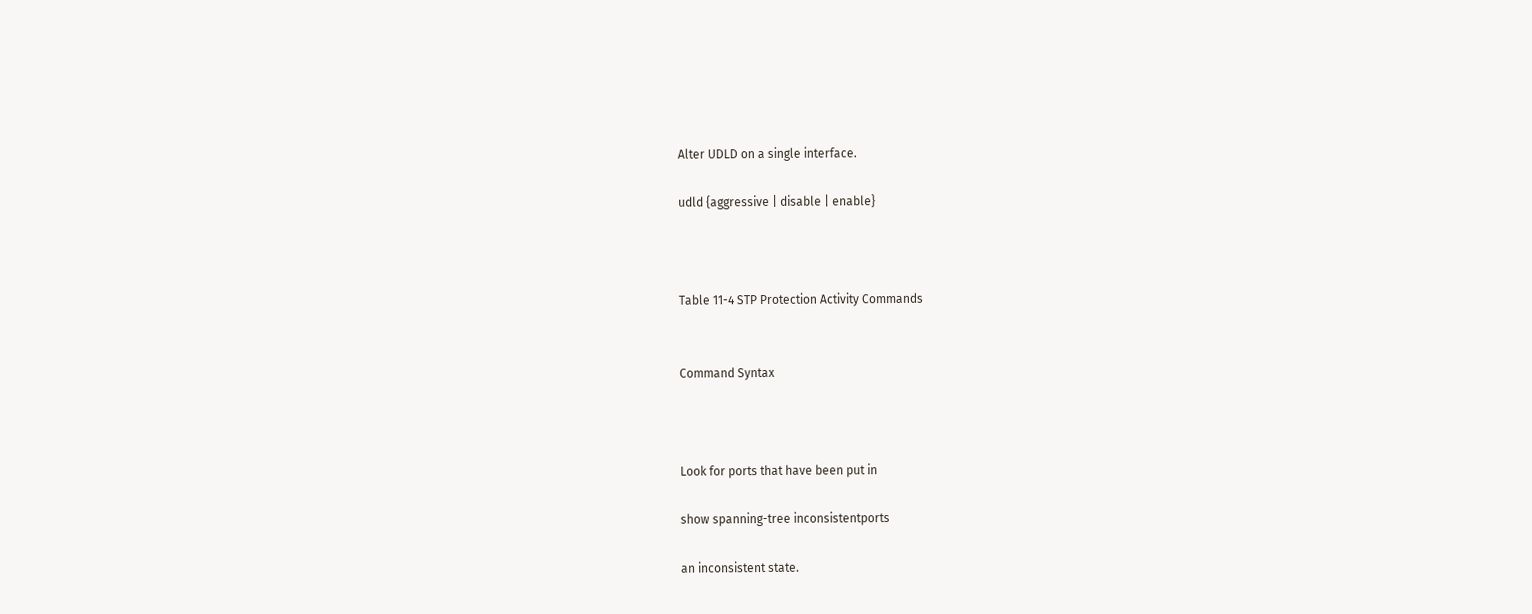Alter UDLD on a single interface.

udld {aggressive | disable | enable}



Table 11-4 STP Protection Activity Commands


Command Syntax



Look for ports that have been put in

show spanning-tree inconsistentports

an inconsistent state.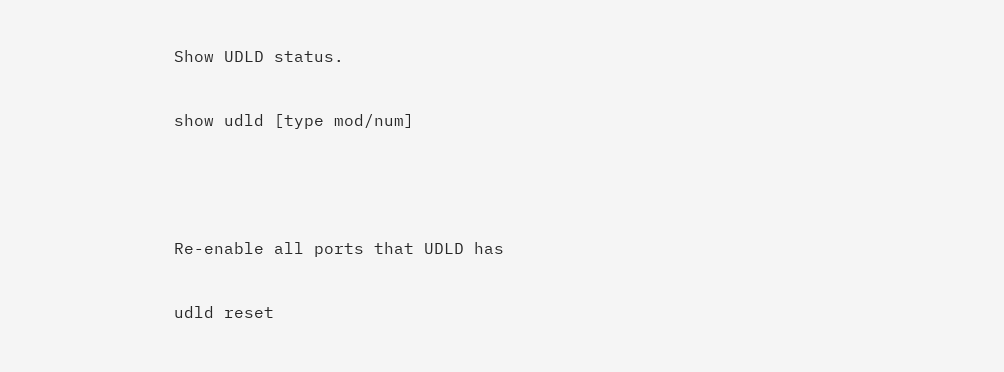Show UDLD status.

show udld [type mod/num]



Re-enable all ports that UDLD has

udld reset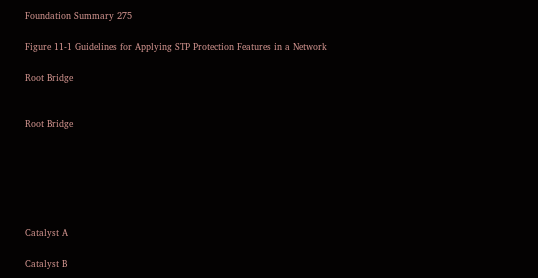Foundation Summary 275

Figure 11-1 Guidelines for Applying STP Protection Features in a Network

Root Bridge


Root Bridge






Catalyst A

Catalyst B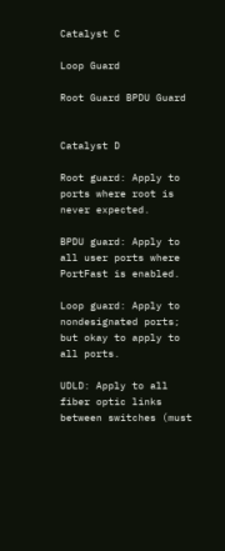Catalyst C

Loop Guard

Root Guard BPDU Guard


Catalyst D

Root guard: Apply to ports where root is never expected.

BPDU guard: Apply to all user ports where PortFast is enabled.

Loop guard: Apply to nondesignated ports; but okay to apply to all ports.

UDLD: Apply to all fiber optic links between switches (must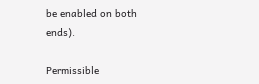be enabled on both ends).

Permissible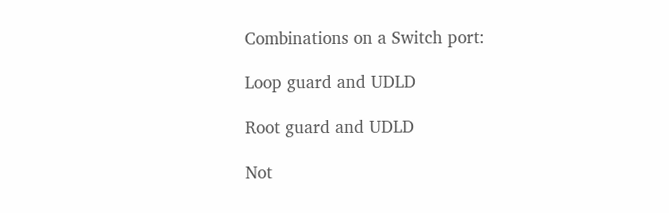Combinations on a Switch port:

Loop guard and UDLD

Root guard and UDLD

Not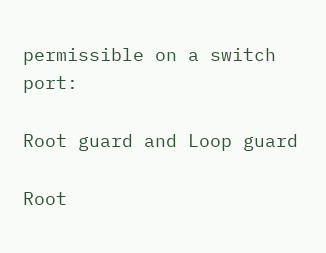permissible on a switch port:

Root guard and Loop guard

Root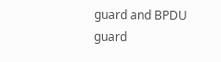guard and BPDU guard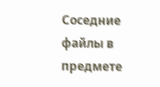Соседние файлы в предмете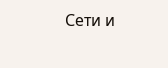Сети и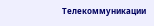Телекоммуникации